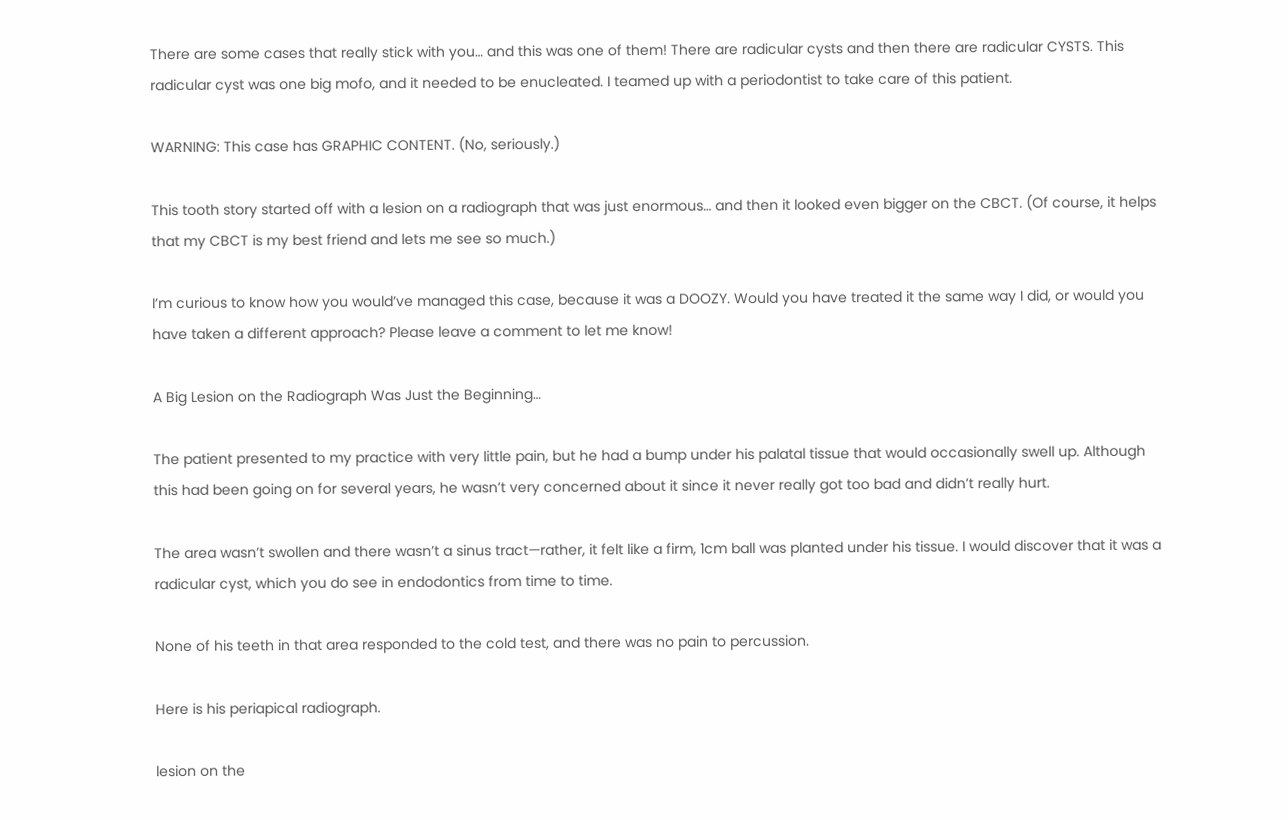There are some cases that really stick with you… and this was one of them! There are radicular cysts and then there are radicular CYSTS. This radicular cyst was one big mofo, and it needed to be enucleated. I teamed up with a periodontist to take care of this patient.

WARNING: This case has GRAPHIC CONTENT. (No, seriously.)

This tooth story started off with a lesion on a radiograph that was just enormous… and then it looked even bigger on the CBCT. (Of course, it helps that my CBCT is my best friend and lets me see so much.)

I’m curious to know how you would’ve managed this case, because it was a DOOZY. Would you have treated it the same way I did, or would you have taken a different approach? Please leave a comment to let me know!

A Big Lesion on the Radiograph Was Just the Beginning…

The patient presented to my practice with very little pain, but he had a bump under his palatal tissue that would occasionally swell up. Although this had been going on for several years, he wasn’t very concerned about it since it never really got too bad and didn’t really hurt.

The area wasn’t swollen and there wasn’t a sinus tract—rather, it felt like a firm, 1cm ball was planted under his tissue. I would discover that it was a radicular cyst, which you do see in endodontics from time to time.

None of his teeth in that area responded to the cold test, and there was no pain to percussion.

Here is his periapical radiograph.

lesion on the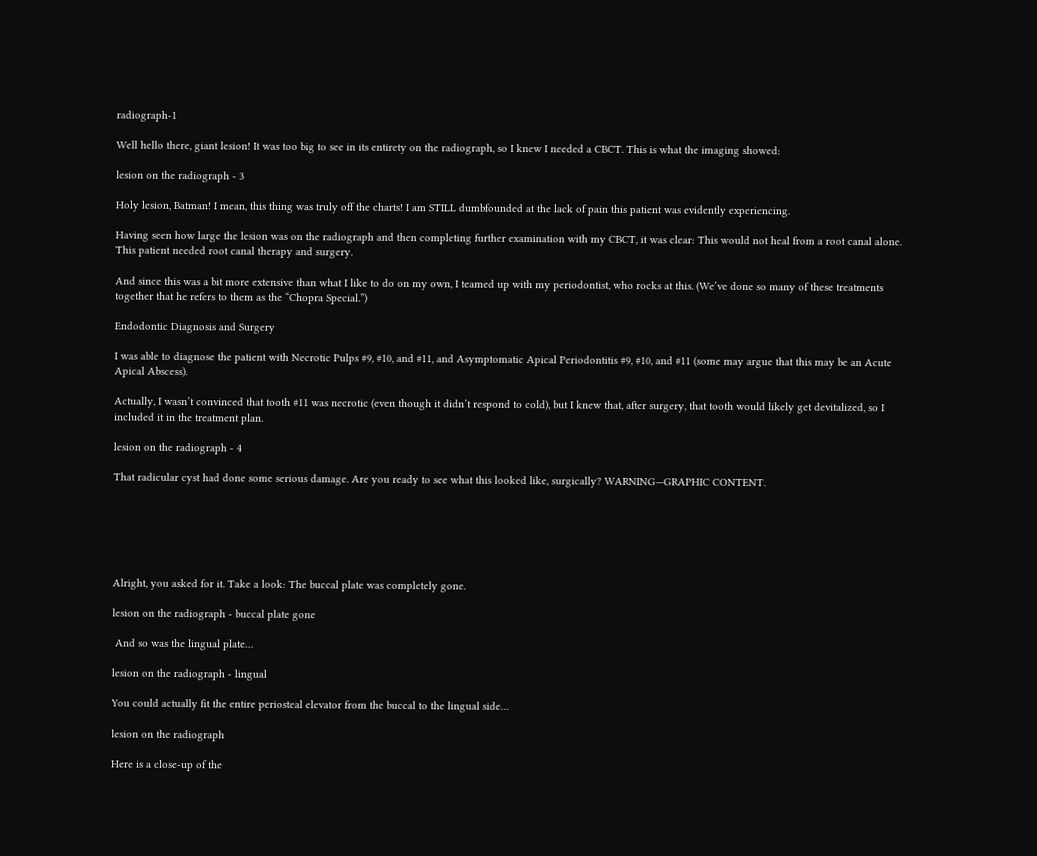radiograph-1

Well hello there, giant lesion! It was too big to see in its entirety on the radiograph, so I knew I needed a CBCT. This is what the imaging showed:

lesion on the radiograph - 3

Holy lesion, Batman! I mean, this thing was truly off the charts! I am STILL dumbfounded at the lack of pain this patient was evidently experiencing.

Having seen how large the lesion was on the radiograph and then completing further examination with my CBCT, it was clear: This would not heal from a root canal alone. This patient needed root canal therapy and surgery.

And since this was a bit more extensive than what I like to do on my own, I teamed up with my periodontist, who rocks at this. (We’ve done so many of these treatments together that he refers to them as the “Chopra Special.”)

Endodontic Diagnosis and Surgery

I was able to diagnose the patient with Necrotic Pulps #9, #10, and #11, and Asymptomatic Apical Periodontitis #9, #10, and #11 (some may argue that this may be an Acute Apical Abscess).

Actually, I wasn’t convinced that tooth #11 was necrotic (even though it didn’t respond to cold), but I knew that, after surgery, that tooth would likely get devitalized, so I included it in the treatment plan.

lesion on the radiograph - 4

That radicular cyst had done some serious damage. Are you ready to see what this looked like, surgically? WARNING—GRAPHIC CONTENT.






Alright, you asked for it. Take a look: The buccal plate was completely gone.

lesion on the radiograph - buccal plate gone

 And so was the lingual plate…

lesion on the radiograph - lingual

You could actually fit the entire periosteal elevator from the buccal to the lingual side…

lesion on the radiograph

Here is a close-up of the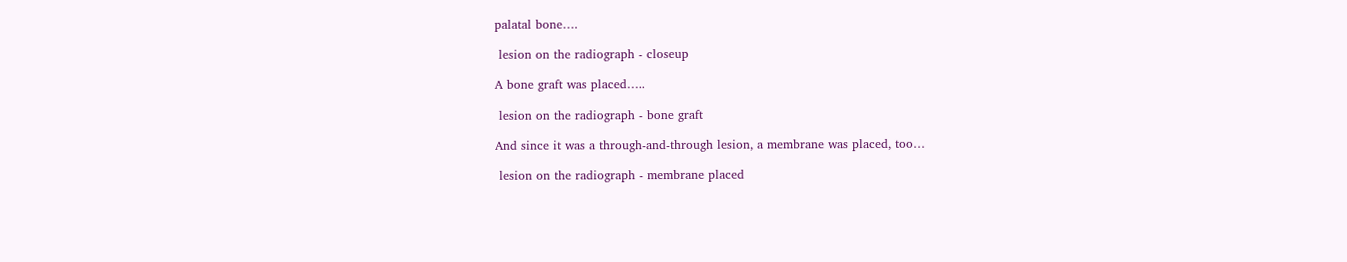palatal bone….

 lesion on the radiograph - closeup

A bone graft was placed…..

 lesion on the radiograph - bone graft

And since it was a through-and-through lesion, a membrane was placed, too…

 lesion on the radiograph - membrane placed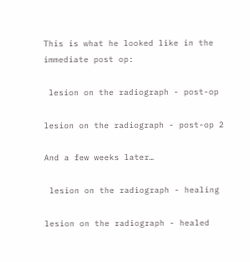This is what he looked like in the immediate post op:

 lesion on the radiograph - post-op

lesion on the radiograph - post-op 2

And a few weeks later…

 lesion on the radiograph - healing

lesion on the radiograph - healed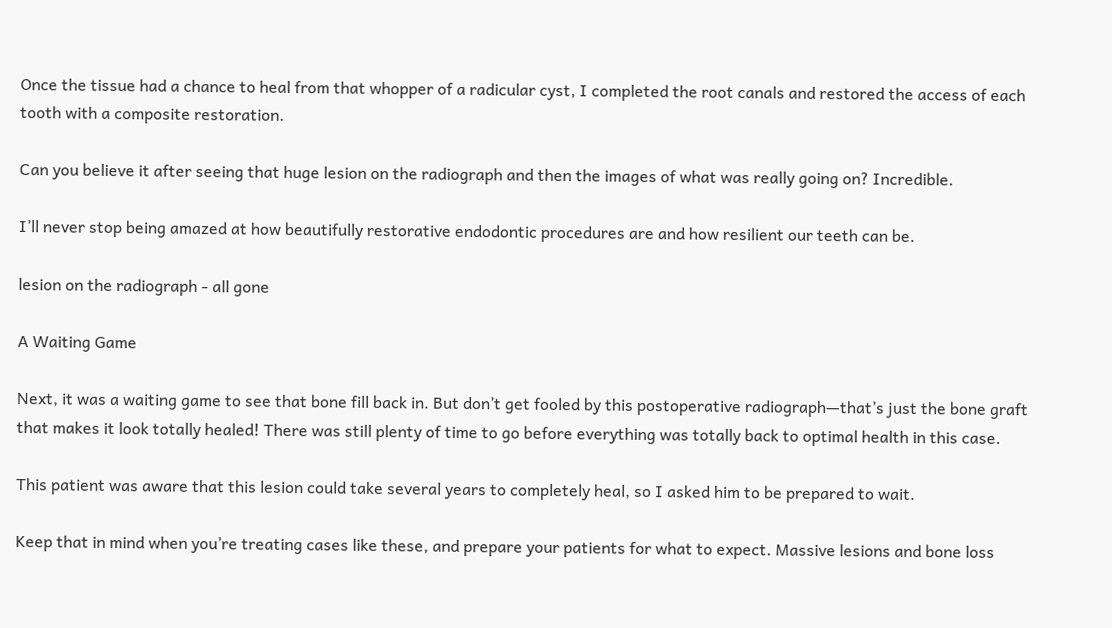Once the tissue had a chance to heal from that whopper of a radicular cyst, I completed the root canals and restored the access of each tooth with a composite restoration.

Can you believe it after seeing that huge lesion on the radiograph and then the images of what was really going on? Incredible.

I’ll never stop being amazed at how beautifully restorative endodontic procedures are and how resilient our teeth can be.

lesion on the radiograph - all gone

A Waiting Game

Next, it was a waiting game to see that bone fill back in. But don’t get fooled by this postoperative radiograph—that’s just the bone graft that makes it look totally healed! There was still plenty of time to go before everything was totally back to optimal health in this case.

This patient was aware that this lesion could take several years to completely heal, so I asked him to be prepared to wait.

Keep that in mind when you’re treating cases like these, and prepare your patients for what to expect. Massive lesions and bone loss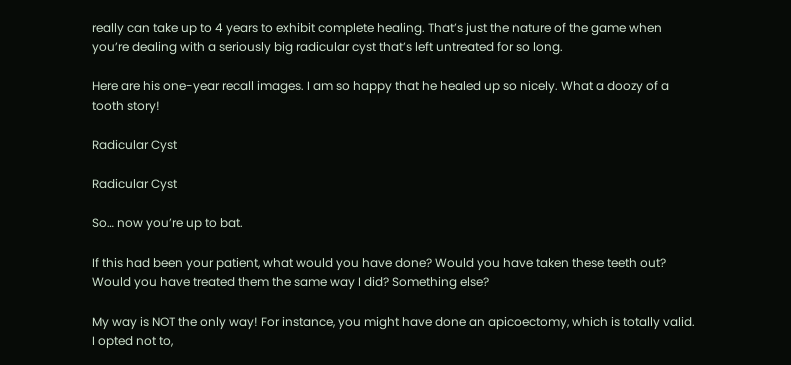really can take up to 4 years to exhibit complete healing. That’s just the nature of the game when you’re dealing with a seriously big radicular cyst that’s left untreated for so long.

Here are his one-year recall images. I am so happy that he healed up so nicely. What a doozy of a tooth story!

Radicular Cyst

Radicular Cyst

So… now you’re up to bat.

If this had been your patient, what would you have done? Would you have taken these teeth out? Would you have treated them the same way I did? Something else?

My way is NOT the only way! For instance, you might have done an apicoectomy, which is totally valid. I opted not to,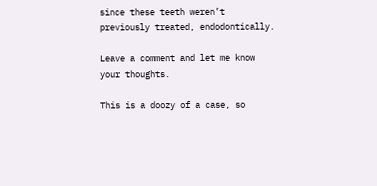since these teeth weren’t previously treated, endodontically.

Leave a comment and let me know your thoughts.

This is a doozy of a case, so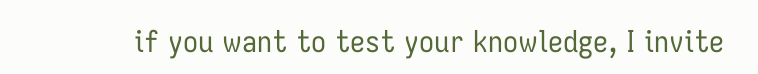if you want to test your knowledge, I invite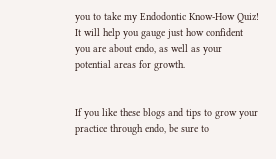you to take my Endodontic Know-How Quiz! It will help you gauge just how confident you are about endo, as well as your potential areas for growth.


If you like these blogs and tips to grow your practice through endo, be sure to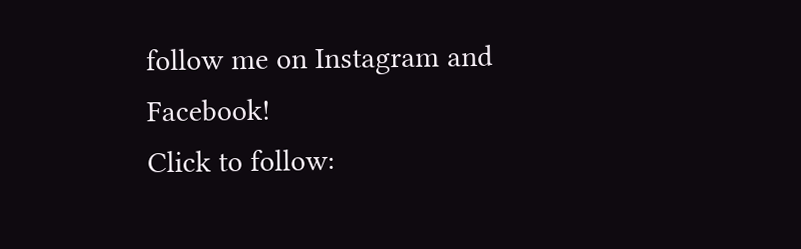follow me on Instagram and Facebook!
Click to follow: